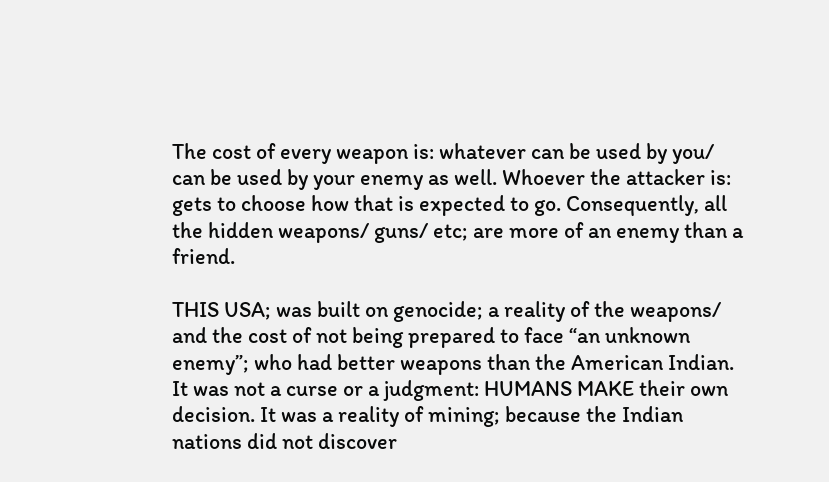The cost of every weapon is: whatever can be used by you/ can be used by your enemy as well. Whoever the attacker is: gets to choose how that is expected to go. Consequently, all the hidden weapons/ guns/ etc; are more of an enemy than a friend.

THIS USA; was built on genocide; a reality of the weapons/ and the cost of not being prepared to face “an unknown enemy”; who had better weapons than the American Indian. It was not a curse or a judgment: HUMANS MAKE their own decision. It was a reality of mining; because the Indian nations did not discover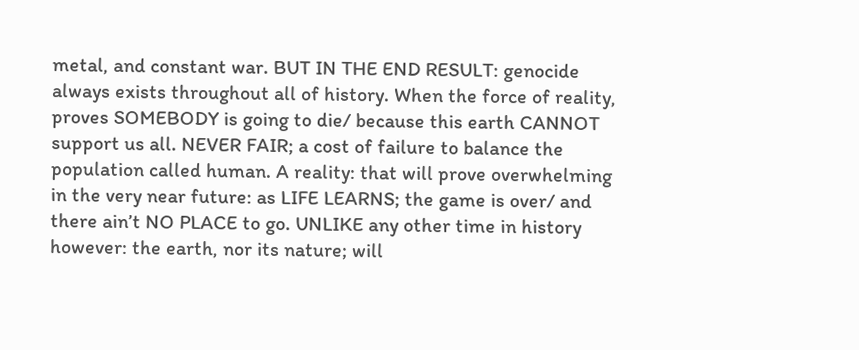metal, and constant war. BUT IN THE END RESULT: genocide always exists throughout all of history. When the force of reality, proves SOMEBODY is going to die/ because this earth CANNOT support us all. NEVER FAIR; a cost of failure to balance the population called human. A reality: that will prove overwhelming in the very near future: as LIFE LEARNS; the game is over/ and there ain’t NO PLACE to go. UNLIKE any other time in history however: the earth, nor its nature; will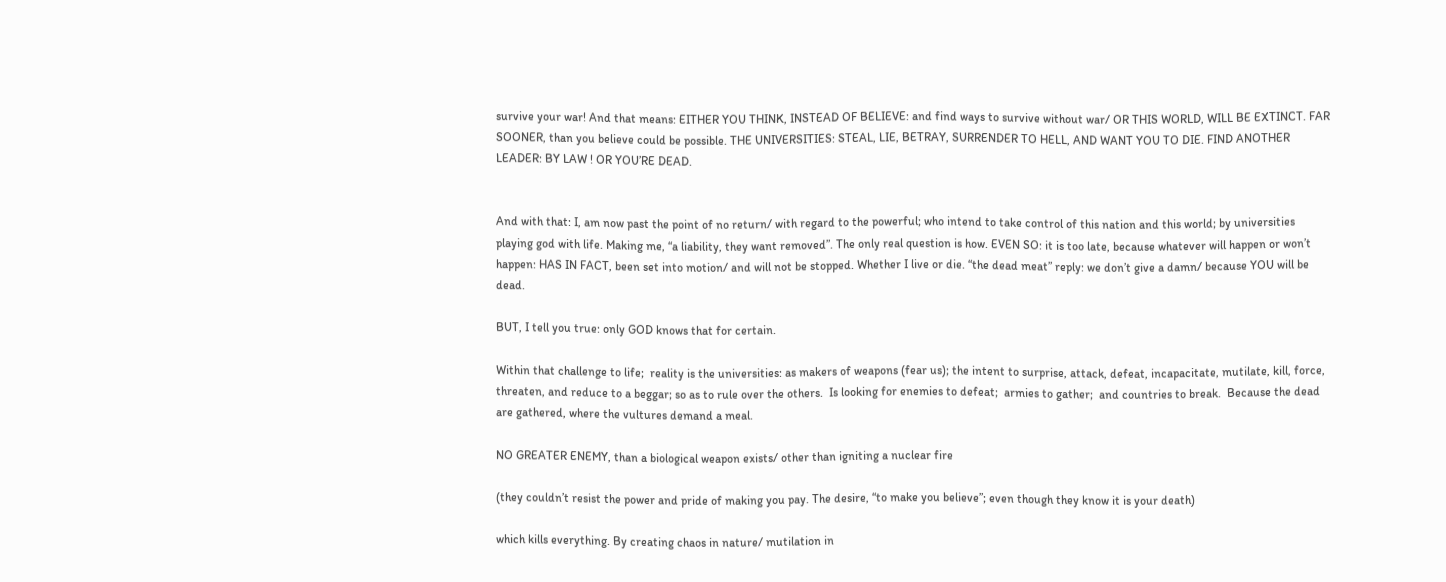survive your war! And that means: EITHER YOU THINK, INSTEAD OF BELIEVE: and find ways to survive without war/ OR THIS WORLD, WILL BE EXTINCT. FAR SOONER, than you believe could be possible. THE UNIVERSITIES: STEAL, LIE, BETRAY, SURRENDER TO HELL, AND WANT YOU TO DIE. FIND ANOTHER LEADER: BY LAW ! OR YOU’RE DEAD.


And with that: I, am now past the point of no return/ with regard to the powerful; who intend to take control of this nation and this world; by universities playing god with life. Making me, “a liability, they want removed”. The only real question is how. EVEN SO: it is too late, because whatever will happen or won’t happen: HAS IN FACT, been set into motion/ and will not be stopped. Whether I live or die. “the dead meat” reply: we don’t give a damn/ because YOU will be dead.

BUT, I tell you true: only GOD knows that for certain.

Within that challenge to life;  reality is the universities: as makers of weapons (fear us); the intent to surprise, attack, defeat, incapacitate, mutilate, kill, force, threaten, and reduce to a beggar; so as to rule over the others.  Is looking for enemies to defeat;  armies to gather;  and countries to break.  Because the dead are gathered, where the vultures demand a meal.

NO GREATER ENEMY, than a biological weapon exists/ other than igniting a nuclear fire

(they couldn’t resist the power and pride of making you pay. The desire, “to make you believe”; even though they know it is your death)

which kills everything. By creating chaos in nature/ mutilation in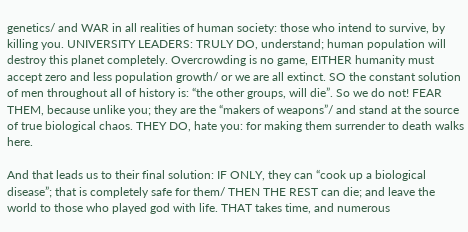genetics/ and WAR in all realities of human society: those who intend to survive, by killing you. UNIVERSITY LEADERS: TRULY DO, understand; human population will destroy this planet completely. Overcrowding is no game, EITHER humanity must accept zero and less population growth/ or we are all extinct. SO the constant solution of men throughout all of history is: “the other groups, will die”. So we do not! FEAR THEM, because unlike you; they are the “makers of weapons”/ and stand at the source of true biological chaos. THEY DO, hate you: for making them surrender to death walks here.

And that leads us to their final solution: IF ONLY, they can “cook up a biological disease”; that is completely safe for them/ THEN THE REST can die; and leave the world to those who played god with life. THAT takes time, and numerous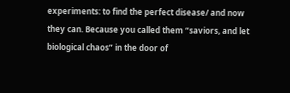experiments: to find the perfect disease/ and now they can. Because you called them “saviors, and let biological chaos” in the door of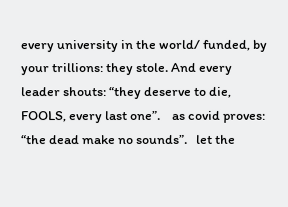every university in the world/ funded, by your trillions: they stole. And every leader shouts: “they deserve to die, FOOLS, every last one”.    as covid proves:   “the dead make no sounds”.   let the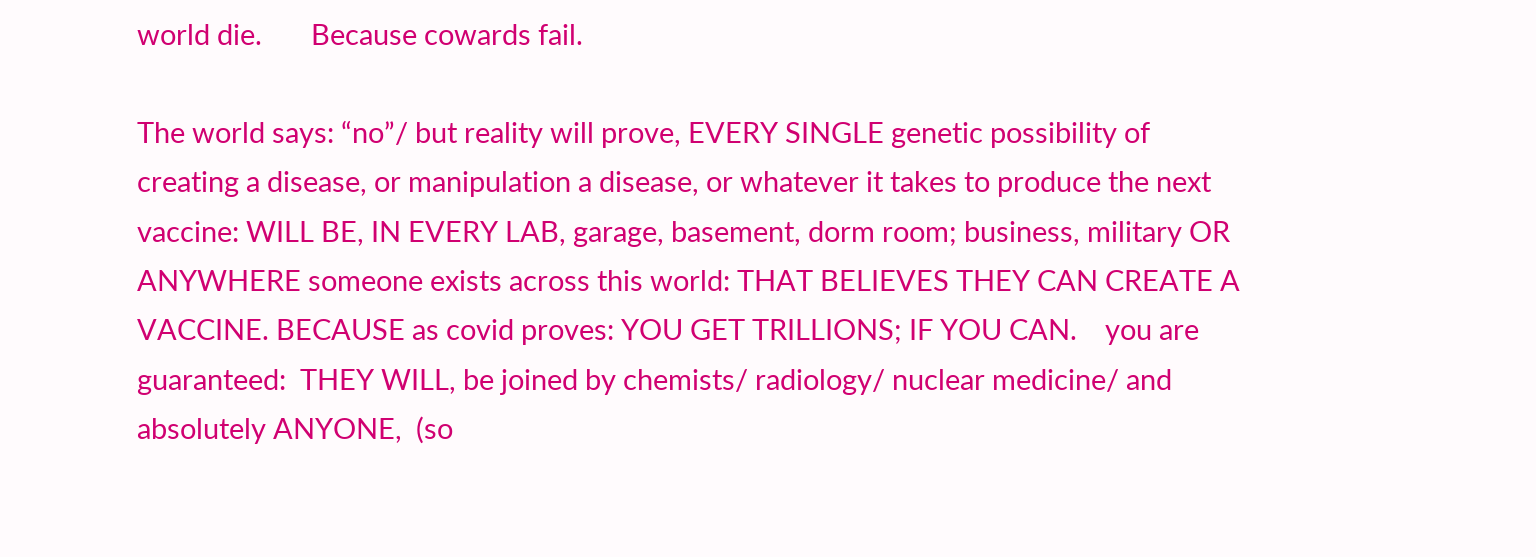world die.       Because cowards fail.

The world says: “no”/ but reality will prove, EVERY SINGLE genetic possibility of creating a disease, or manipulation a disease, or whatever it takes to produce the next vaccine: WILL BE, IN EVERY LAB, garage, basement, dorm room; business, military OR ANYWHERE someone exists across this world: THAT BELIEVES THEY CAN CREATE A VACCINE. BECAUSE as covid proves: YOU GET TRILLIONS; IF YOU CAN.    you are guaranteed:  THEY WILL, be joined by chemists/ radiology/ nuclear medicine/ and absolutely ANYONE,  (so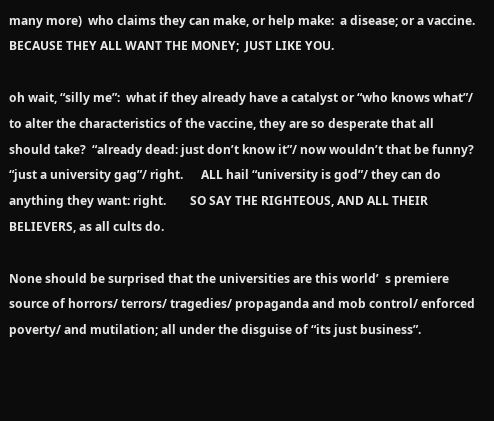many more)  who claims they can make, or help make:  a disease; or a vaccine.  BECAUSE THEY ALL WANT THE MONEY;  JUST LIKE YOU.

oh wait, “silly me”:  what if they already have a catalyst or “who knows what”/ to alter the characteristics of the vaccine, they are so desperate that all should take?  “already dead: just don’t know it”/ now wouldn’t that be funny?  “just a university gag”/ right.      ALL hail “university is god”/ they can do anything they want: right.        SO SAY THE RIGHTEOUS, AND ALL THEIR BELIEVERS, as all cults do.

None should be surprised that the universities are this world’  s premiere source of horrors/ terrors/ tragedies/ propaganda and mob control/ enforced poverty/ and mutilation; all under the disguise of “its just business”.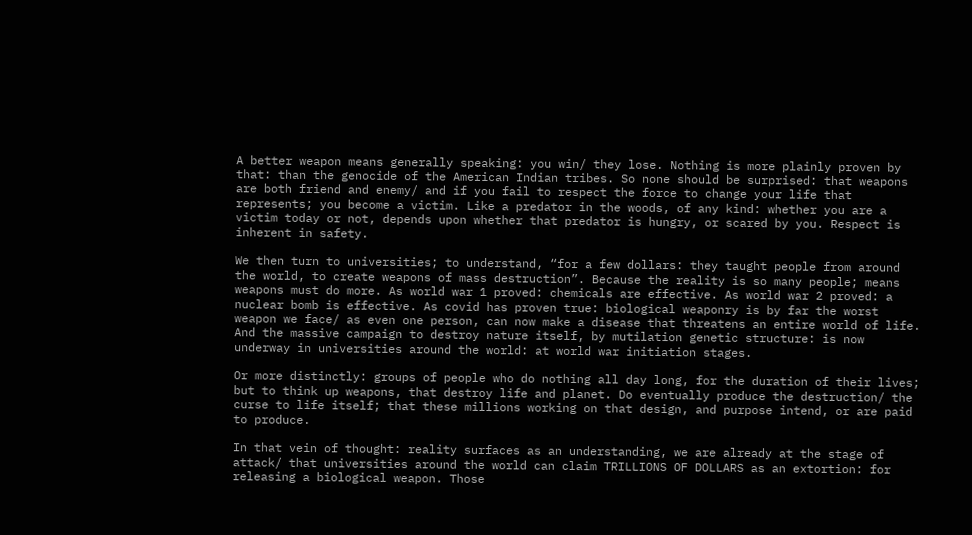A better weapon means generally speaking: you win/ they lose. Nothing is more plainly proven by that: than the genocide of the American Indian tribes. So none should be surprised: that weapons are both friend and enemy/ and if you fail to respect the force to change your life that represents; you become a victim. Like a predator in the woods, of any kind: whether you are a victim today or not, depends upon whether that predator is hungry, or scared by you. Respect is inherent in safety.

We then turn to universities; to understand, “for a few dollars: they taught people from around the world, to create weapons of mass destruction”. Because the reality is so many people; means weapons must do more. As world war 1 proved: chemicals are effective. As world war 2 proved: a nuclear bomb is effective. As covid has proven true: biological weaponry is by far the worst weapon we face/ as even one person, can now make a disease that threatens an entire world of life. And the massive campaign to destroy nature itself, by mutilation genetic structure: is now underway in universities around the world: at world war initiation stages.

Or more distinctly: groups of people who do nothing all day long, for the duration of their lives; but to think up weapons, that destroy life and planet. Do eventually produce the destruction/ the curse to life itself; that these millions working on that design, and purpose intend, or are paid to produce.

In that vein of thought: reality surfaces as an understanding, we are already at the stage of attack/ that universities around the world can claim TRILLIONS OF DOLLARS as an extortion: for releasing a biological weapon. Those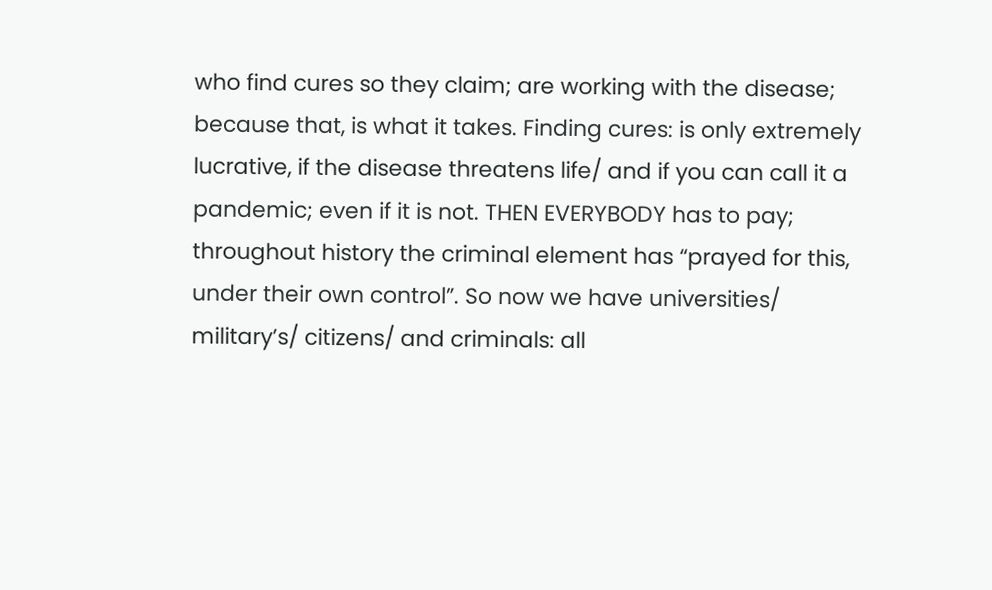who find cures so they claim; are working with the disease; because that, is what it takes. Finding cures: is only extremely lucrative, if the disease threatens life/ and if you can call it a pandemic; even if it is not. THEN EVERYBODY has to pay; throughout history the criminal element has “prayed for this, under their own control”. So now we have universities/ military’s/ citizens/ and criminals: all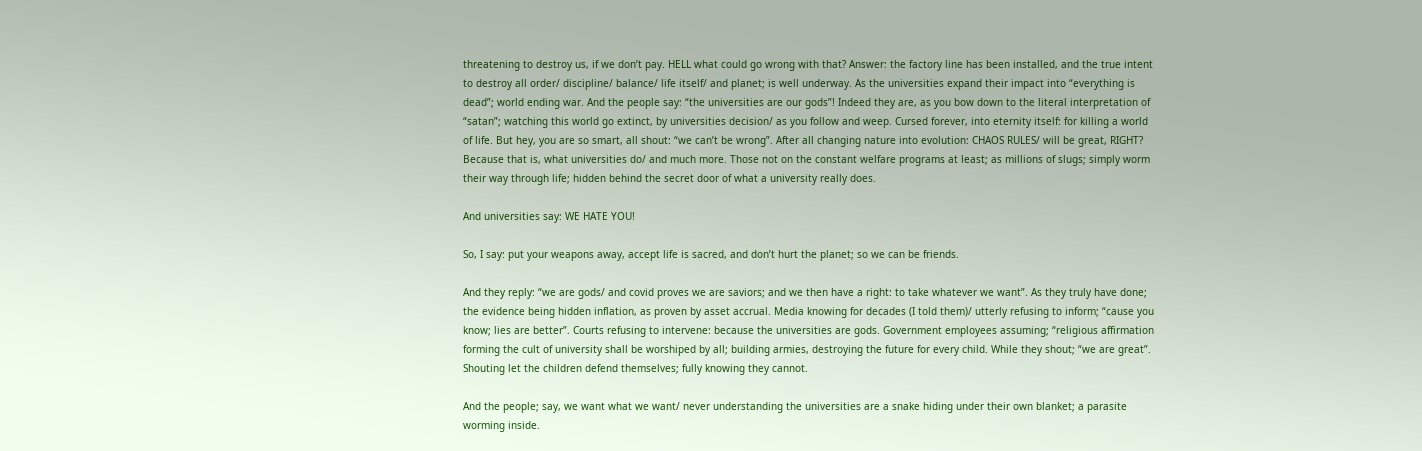threatening to destroy us, if we don’t pay. HELL what could go wrong with that? Answer: the factory line has been installed, and the true intent to destroy all order/ discipline/ balance/ life itself/ and planet; is well underway. As the universities expand their impact into “everything is dead”; world ending war. And the people say: “the universities are our gods”! Indeed they are, as you bow down to the literal interpretation of “satan”; watching this world go extinct, by universities decision/ as you follow and weep. Cursed forever, into eternity itself: for killing a world of life. But hey, you are so smart, all shout: “we can’t be wrong”. After all changing nature into evolution: CHAOS RULES/ will be great, RIGHT? Because that is, what universities do/ and much more. Those not on the constant welfare programs at least; as millions of slugs; simply worm their way through life; hidden behind the secret door of what a university really does.

And universities say: WE HATE YOU!

So, I say: put your weapons away, accept life is sacred, and don’t hurt the planet; so we can be friends.

And they reply: “we are gods/ and covid proves we are saviors; and we then have a right: to take whatever we want”. As they truly have done; the evidence being hidden inflation, as proven by asset accrual. Media knowing for decades (I told them)/ utterly refusing to inform; “cause you know; lies are better”. Courts refusing to intervene: because the universities are gods. Government employees assuming; “religious affirmation forming the cult of university shall be worshiped by all; building armies, destroying the future for every child. While they shout; “we are great”. Shouting let the children defend themselves; fully knowing they cannot.

And the people; say, we want what we want/ never understanding the universities are a snake hiding under their own blanket; a parasite worming inside.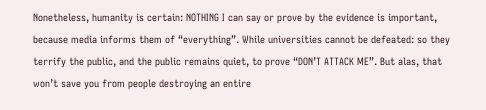Nonetheless, humanity is certain: NOTHING I can say or prove by the evidence is important, because media informs them of “everything”. While universities cannot be defeated: so they terrify the public, and the public remains quiet, to prove “DON’T ATTACK ME”. But alas, that won’t save you from people destroying an entire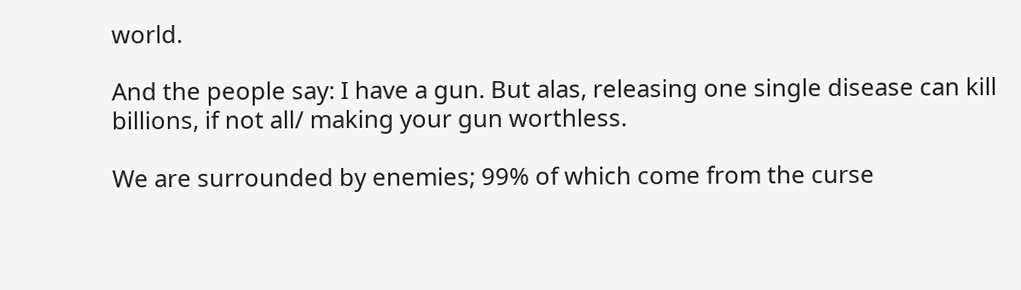world.

And the people say: I have a gun. But alas, releasing one single disease can kill billions, if not all/ making your gun worthless.

We are surrounded by enemies; 99% of which come from the curse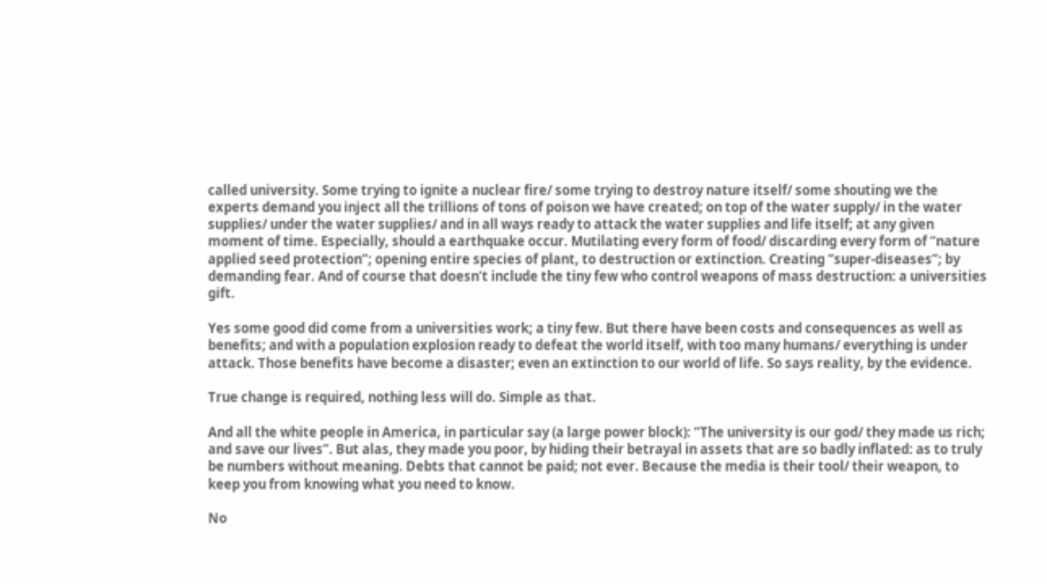called university. Some trying to ignite a nuclear fire/ some trying to destroy nature itself/ some shouting we the experts demand you inject all the trillions of tons of poison we have created; on top of the water supply/ in the water supplies/ under the water supplies/ and in all ways ready to attack the water supplies and life itself; at any given moment of time. Especially, should a earthquake occur. Mutilating every form of food/ discarding every form of “nature applied seed protection”; opening entire species of plant, to destruction or extinction. Creating “super-diseases”; by demanding fear. And of course that doesn’t include the tiny few who control weapons of mass destruction: a universities gift.

Yes some good did come from a universities work; a tiny few. But there have been costs and consequences as well as benefits; and with a population explosion ready to defeat the world itself, with too many humans/ everything is under attack. Those benefits have become a disaster; even an extinction to our world of life. So says reality, by the evidence.

True change is required, nothing less will do. Simple as that.

And all the white people in America, in particular say (a large power block): “The university is our god/ they made us rich; and save our lives”. But alas, they made you poor, by hiding their betrayal in assets that are so badly inflated: as to truly be numbers without meaning. Debts that cannot be paid; not ever. Because the media is their tool/ their weapon, to keep you from knowing what you need to know.

No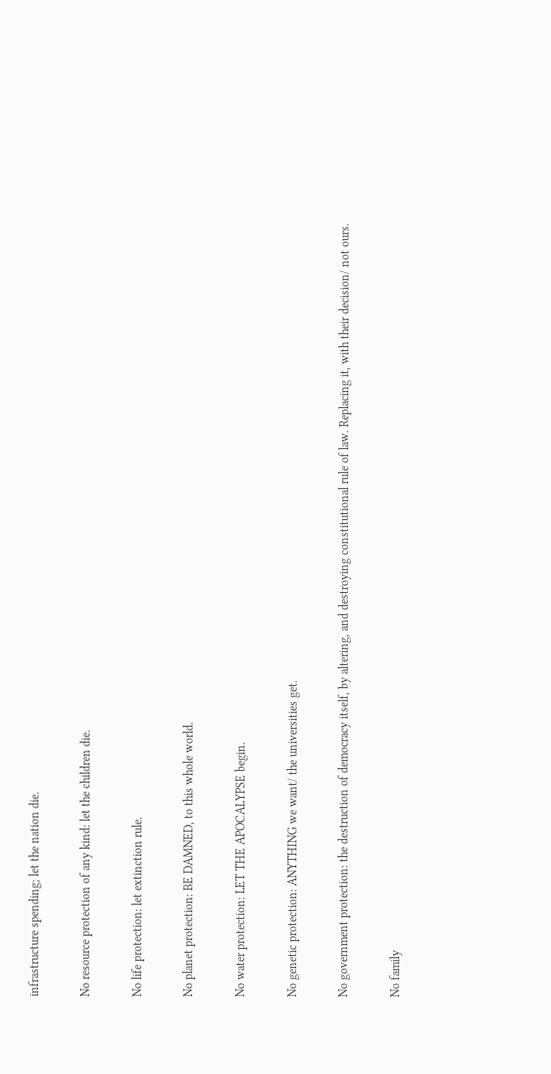infrastructure spending; let the nation die.

No resource protection of any kind: let the children die.

No life protection: let extinction rule.

No planet protection: BE DAMNED, to this whole world.

No water protection: LET THE APOCALYPSE begin.

No genetic protection: ANYTHING we want/ the universities get.

No government protection: the destruction of democracy itself, by altering, and destroying constitutional rule of law. Replacing it, with their decision/ not ours.

No family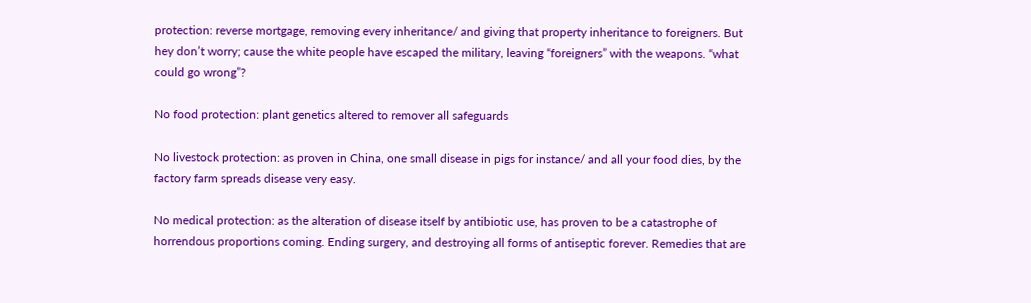protection: reverse mortgage, removing every inheritance/ and giving that property inheritance to foreigners. But hey don’t worry; cause the white people have escaped the military, leaving “foreigners” with the weapons. “what could go wrong”?

No food protection: plant genetics altered to remover all safeguards

No livestock protection: as proven in China, one small disease in pigs for instance/ and all your food dies, by the factory farm spreads disease very easy.

No medical protection: as the alteration of disease itself by antibiotic use, has proven to be a catastrophe of horrendous proportions coming. Ending surgery, and destroying all forms of antiseptic forever. Remedies that are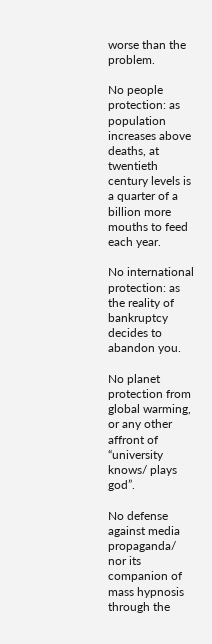worse than the problem.

No people protection: as population increases above deaths, at twentieth century levels is a quarter of a billion more mouths to feed each year.

No international protection: as the reality of bankruptcy decides to abandon you.

No planet protection from global warming, or any other affront of “university knows/ plays god”.

No defense against media propaganda/ nor its companion of mass hypnosis through the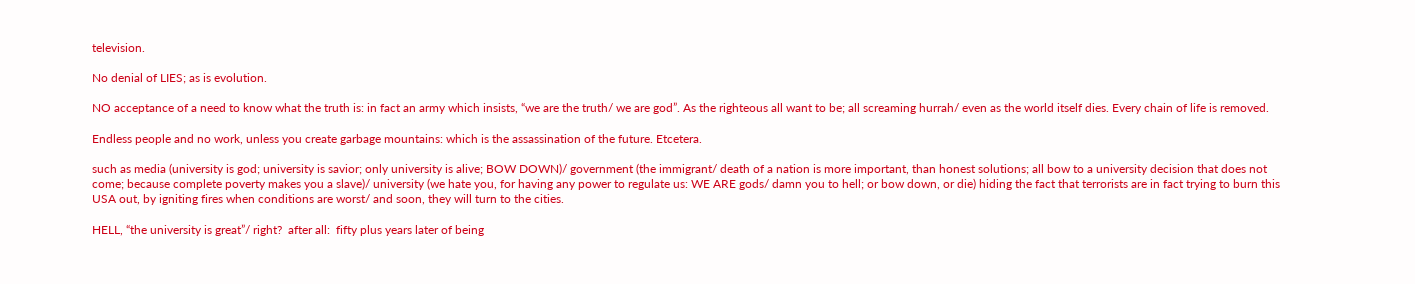television.

No denial of LIES; as is evolution.

NO acceptance of a need to know what the truth is: in fact an army which insists, “we are the truth/ we are god”. As the righteous all want to be; all screaming hurrah/ even as the world itself dies. Every chain of life is removed.

Endless people and no work, unless you create garbage mountains: which is the assassination of the future. Etcetera.

such as media (university is god; university is savior; only university is alive; BOW DOWN)/ government (the immigrant/ death of a nation is more important, than honest solutions; all bow to a university decision that does not come; because complete poverty makes you a slave)/ university (we hate you, for having any power to regulate us: WE ARE gods/ damn you to hell; or bow down, or die) hiding the fact that terrorists are in fact trying to burn this USA out, by igniting fires when conditions are worst/ and soon, they will turn to the cities.

HELL, “the university is great”/ right?  after all:  fifty plus years later of being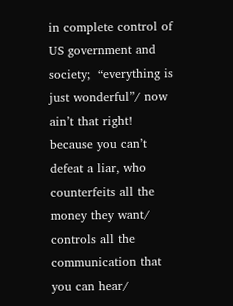in complete control of US government and society;  “everything is just wonderful”/ now ain’t that right!  because you can’t defeat a liar, who counterfeits all the money they want/ controls all the communication that you can hear/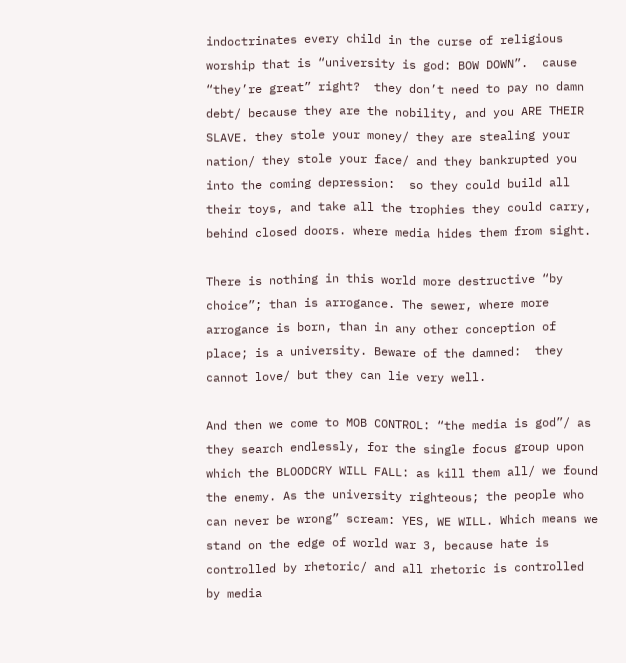indoctrinates every child in the curse of religious worship that is “university is god: BOW DOWN”.  cause “they’re great” right?  they don’t need to pay no damn debt/ because they are the nobility, and you ARE THEIR SLAVE. they stole your money/ they are stealing your nation/ they stole your face/ and they bankrupted you into the coming depression:  so they could build all their toys, and take all the trophies they could carry, behind closed doors. where media hides them from sight.

There is nothing in this world more destructive “by choice”; than is arrogance. The sewer, where more arrogance is born, than in any other conception of place; is a university. Beware of the damned:  they cannot love/ but they can lie very well.

And then we come to MOB CONTROL: “the media is god”/ as they search endlessly, for the single focus group upon which the BLOODCRY WILL FALL: as kill them all/ we found the enemy. As the university righteous; the people who can never be wrong” scream: YES, WE WILL. Which means we stand on the edge of world war 3, because hate is controlled by rhetoric/ and all rhetoric is controlled by media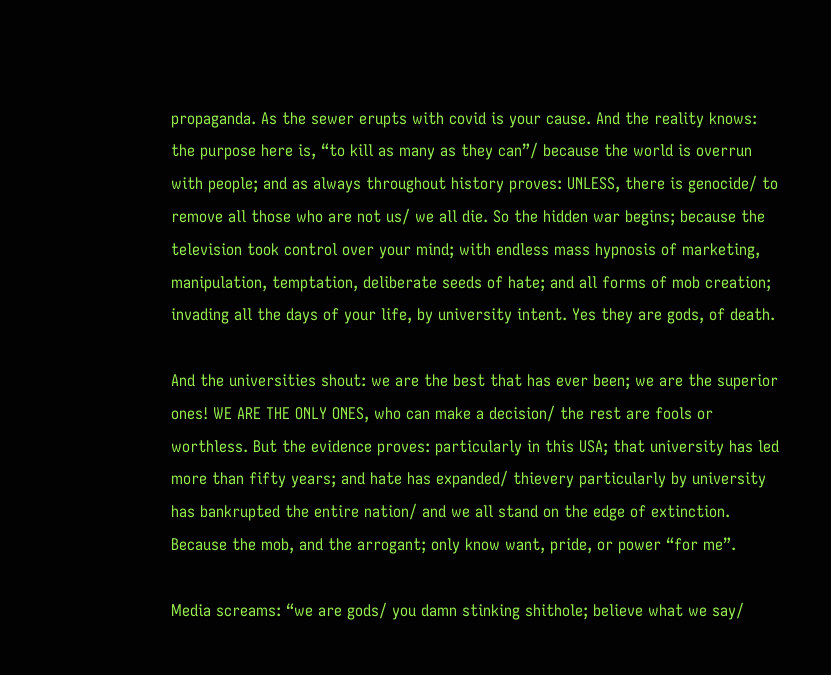propaganda. As the sewer erupts with covid is your cause. And the reality knows: the purpose here is, “to kill as many as they can”/ because the world is overrun with people; and as always throughout history proves: UNLESS, there is genocide/ to remove all those who are not us/ we all die. So the hidden war begins; because the television took control over your mind; with endless mass hypnosis of marketing, manipulation, temptation, deliberate seeds of hate; and all forms of mob creation; invading all the days of your life, by university intent. Yes they are gods, of death.

And the universities shout: we are the best that has ever been; we are the superior ones! WE ARE THE ONLY ONES, who can make a decision/ the rest are fools or worthless. But the evidence proves: particularly in this USA; that university has led more than fifty years; and hate has expanded/ thievery particularly by university has bankrupted the entire nation/ and we all stand on the edge of extinction. Because the mob, and the arrogant; only know want, pride, or power “for me”.

Media screams: “we are gods/ you damn stinking shithole; believe what we say/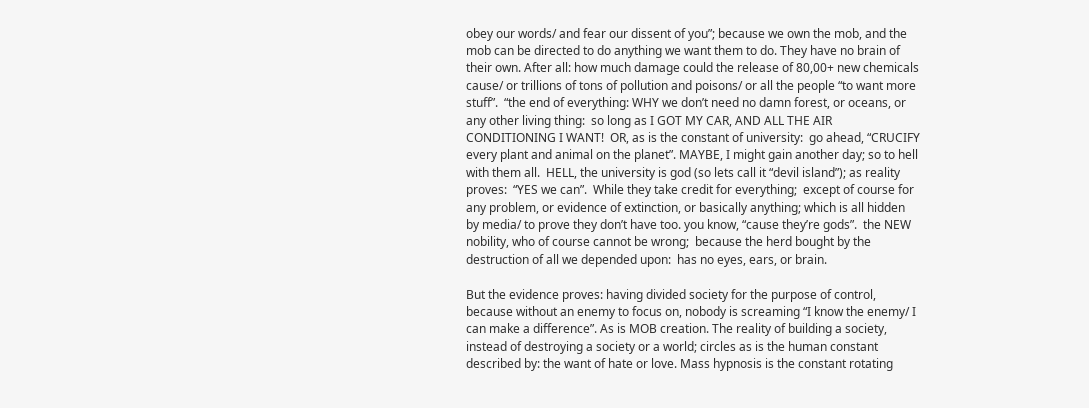obey our words/ and fear our dissent of you”; because we own the mob, and the mob can be directed to do anything we want them to do. They have no brain of their own. After all: how much damage could the release of 80,00+ new chemicals cause/ or trillions of tons of pollution and poisons/ or all the people “to want more stuff”.  “the end of everything: WHY we don’t need no damn forest, or oceans, or any other living thing:  so long as I GOT MY CAR, AND ALL THE AIR CONDITIONING I WANT!  OR, as is the constant of university:  go ahead, “CRUCIFY every plant and animal on the planet”. MAYBE, I might gain another day; so to hell with them all.  HELL, the university is god (so lets call it “devil island”); as reality proves:  “YES we can”.  While they take credit for everything;  except of course for any problem, or evidence of extinction, or basically anything; which is all hidden by media/ to prove they don’t have too. you know, “cause they’re gods”.  the NEW nobility, who of course cannot be wrong;  because the herd bought by the destruction of all we depended upon:  has no eyes, ears, or brain.

But the evidence proves: having divided society for the purpose of control, because without an enemy to focus on, nobody is screaming “I know the enemy/ I can make a difference”. As is MOB creation. The reality of building a society, instead of destroying a society or a world; circles as is the human constant described by: the want of hate or love. Mass hypnosis is the constant rotating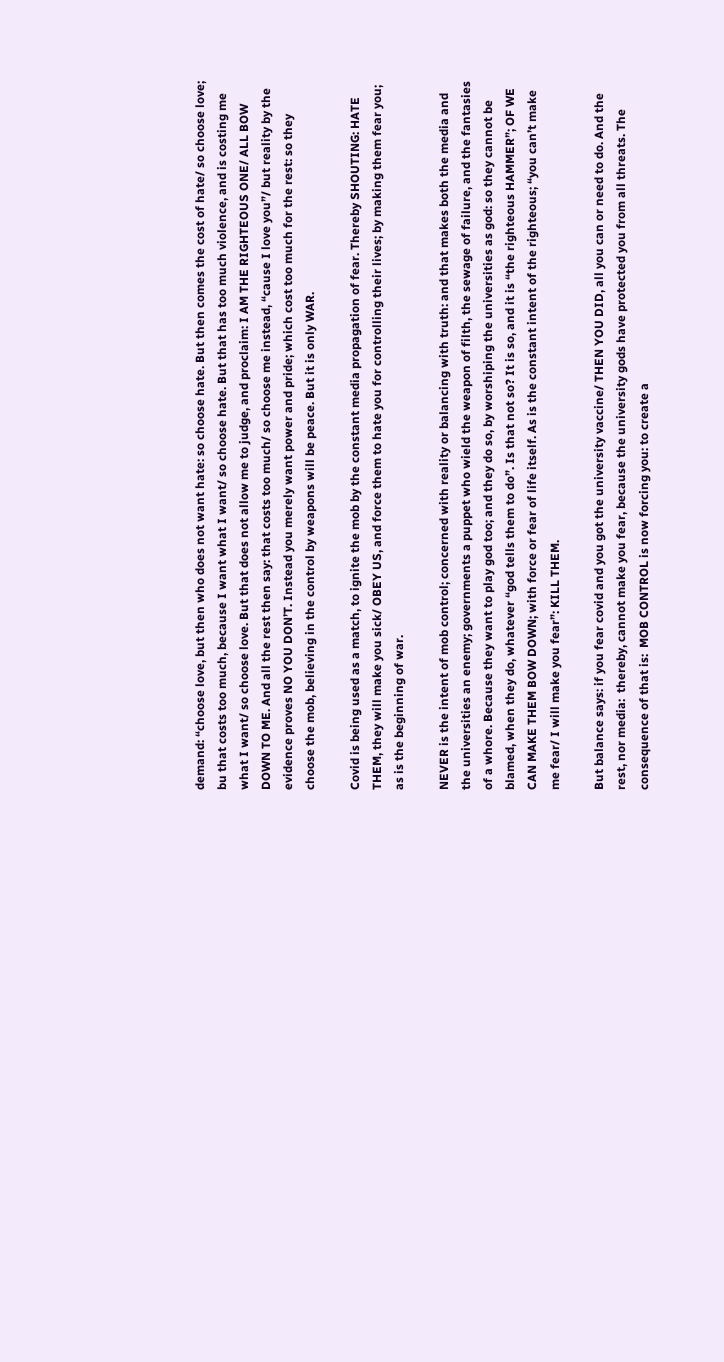demand: “choose love, but then who does not want hate: so choose hate. But then comes the cost of hate/ so choose love; bu that costs too much, because I want what I want/ so choose hate. But that has too much violence, and is costing me what I want/ so choose love. But that does not allow me to judge, and proclaim: I AM THE RIGHTEOUS ONE/ ALL BOW DOWN TO ME. And all the rest then say: that costs too much/ so choose me instead, “cause I love you”/ but reality by the evidence proves NO YOU DON’T. Instead you merely want power and pride; which cost too much for the rest: so they choose the mob, believing in the control by weapons will be peace. But it is only WAR.

Covid is being used as a match, to ignite the mob by the constant media propagation of fear. Thereby SHOUTING: HATE THEM, they will make you sick/ OBEY US, and force them to hate you for controlling their lives; by making them fear you; as is the beginning of war.

NEVER is the intent of mob control; concerned with reality or balancing with truth: and that makes both the media and the universities an enemy; governments a puppet who wield the weapon of filth, the sewage of failure, and the fantasies of a whore. Because they want to play god too; and they do so, by worshiping the universities as god: so they cannot be blamed, when they do, whatever “god tells them to do”. Is that not so? It is so, and it is “the righteous HAMMER”; OF WE CAN MAKE THEM BOW DOWN; with force or fear of life itself. As is the constant intent of the righteous; “you can’t make me fear/ I will make you fear”: KILL THEM.

But balance says: if you fear covid and you got the university vaccine/ THEN YOU DID, all you can or need to do. And the rest, nor media:  thereby, cannot make you fear, because the university gods have protected you from all threats. The consequence of that is:  MOB CONTROL is now forcing you: to create a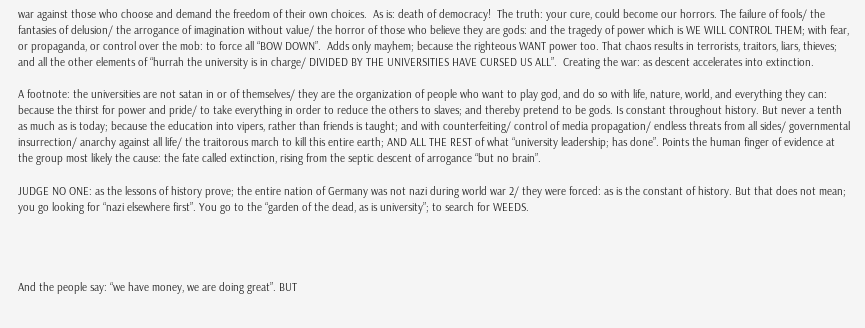war against those who choose and demand the freedom of their own choices.  As is: death of democracy!  The truth: your cure, could become our horrors. The failure of fools/ the fantasies of delusion/ the arrogance of imagination without value/ the horror of those who believe they are gods: and the tragedy of power which is WE WILL CONTROL THEM; with fear, or propaganda, or control over the mob: to force all “BOW DOWN”.  Adds only mayhem; because the righteous WANT power too. That chaos results in terrorists, traitors, liars, thieves; and all the other elements of “hurrah the university is in charge/ DIVIDED BY THE UNIVERSITIES HAVE CURSED US ALL”.  Creating the war: as descent accelerates into extinction.

A footnote: the universities are not satan in or of themselves/ they are the organization of people who want to play god, and do so with life, nature, world, and everything they can: because the thirst for power and pride/ to take everything in order to reduce the others to slaves; and thereby pretend to be gods. Is constant throughout history. But never a tenth as much as is today; because the education into vipers, rather than friends is taught; and with counterfeiting/ control of media propagation/ endless threats from all sides/ governmental insurrection/ anarchy against all life/ the traitorous march to kill this entire earth; AND ALL THE REST of what “university leadership; has done”. Points the human finger of evidence at the group most likely the cause: the fate called extinction, rising from the septic descent of arrogance “but no brain”.

JUDGE NO ONE: as the lessons of history prove; the entire nation of Germany was not nazi during world war 2/ they were forced: as is the constant of history. But that does not mean; you go looking for “nazi elsewhere first”. You go to the “garden of the dead, as is university”; to search for WEEDS.




And the people say: “we have money, we are doing great”. BUT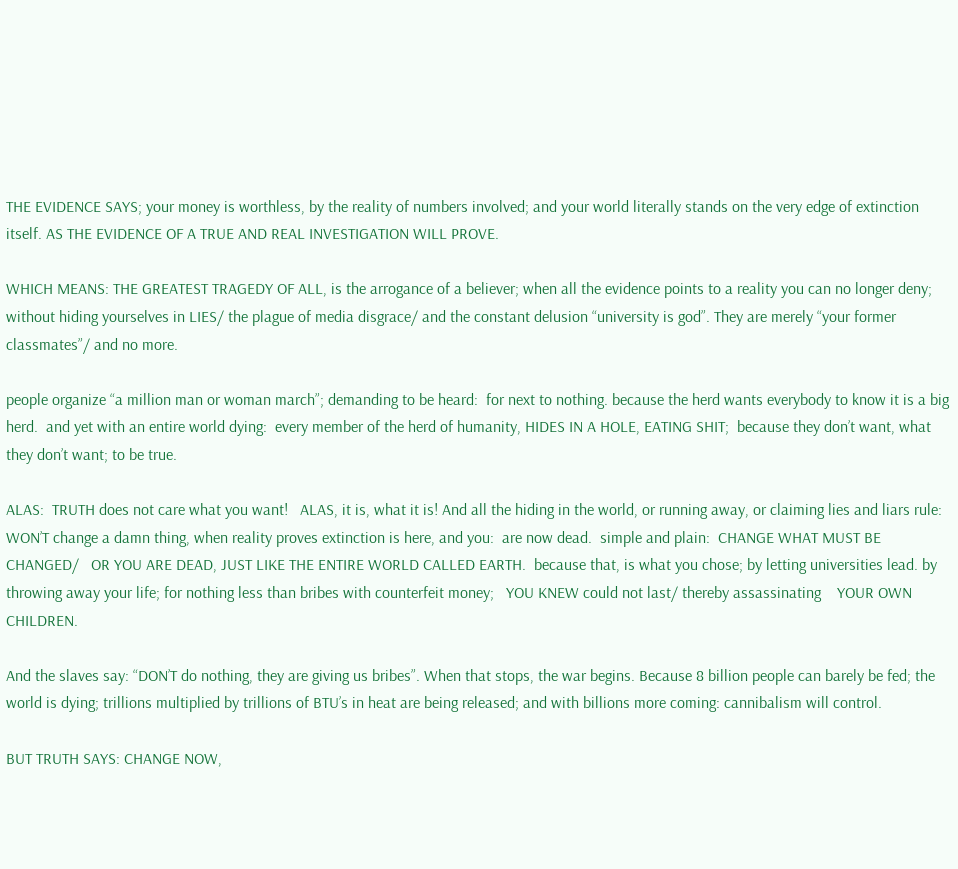THE EVIDENCE SAYS; your money is worthless, by the reality of numbers involved; and your world literally stands on the very edge of extinction itself. AS THE EVIDENCE OF A TRUE AND REAL INVESTIGATION WILL PROVE.

WHICH MEANS: THE GREATEST TRAGEDY OF ALL, is the arrogance of a believer; when all the evidence points to a reality you can no longer deny; without hiding yourselves in LIES/ the plague of media disgrace/ and the constant delusion “university is god”. They are merely “your former classmates”/ and no more.

people organize “a million man or woman march”; demanding to be heard:  for next to nothing. because the herd wants everybody to know it is a big herd.  and yet with an entire world dying:  every member of the herd of humanity, HIDES IN A HOLE, EATING SHIT;  because they don’t want, what they don’t want; to be true.

ALAS:  TRUTH does not care what you want!   ALAS, it is, what it is! And all the hiding in the world, or running away, or claiming lies and liars rule:   WON’T change a damn thing, when reality proves extinction is here, and you:  are now dead.  simple and plain:  CHANGE WHAT MUST BE CHANGED/   OR YOU ARE DEAD, JUST LIKE THE ENTIRE WORLD CALLED EARTH.  because that, is what you chose; by letting universities lead. by throwing away your life; for nothing less than bribes with counterfeit money;   YOU KNEW could not last/ thereby assassinating    YOUR OWN CHILDREN.

And the slaves say: “DON’T do nothing, they are giving us bribes”. When that stops, the war begins. Because 8 billion people can barely be fed; the world is dying; trillions multiplied by trillions of BTU’s in heat are being released; and with billions more coming: cannibalism will control.

BUT TRUTH SAYS: CHANGE NOW,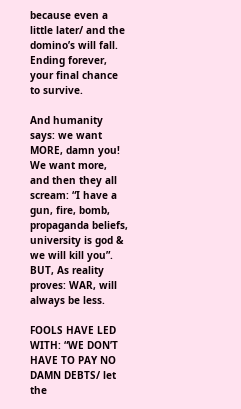because even a little later/ and the domino’s will fall. Ending forever, your final chance to survive.

And humanity says: we want MORE, damn you! We want more, and then they all scream: “I have a gun, fire, bomb, propaganda beliefs, university is god & we will kill you”. BUT, As reality proves: WAR, will always be less.

FOOLS HAVE LED WITH: “WE DON’T HAVE TO PAY NO DAMN DEBTS/ let the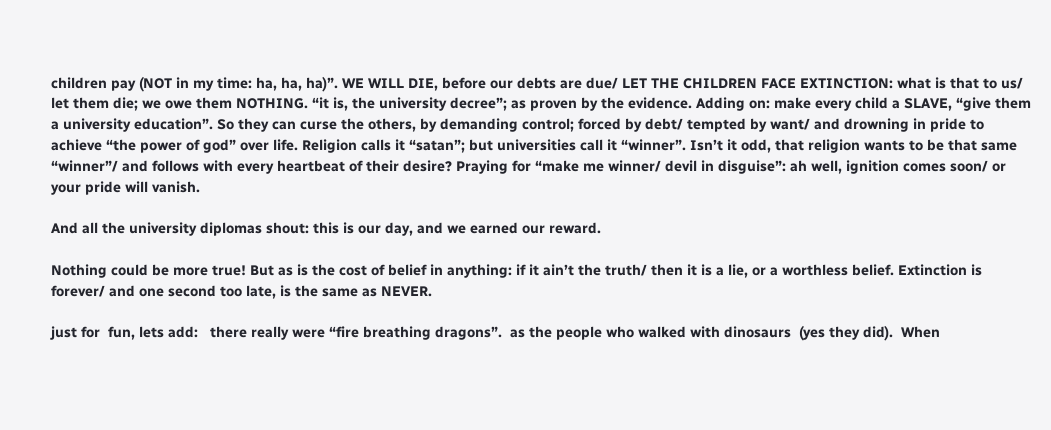children pay (NOT in my time: ha, ha, ha)”. WE WILL DIE, before our debts are due/ LET THE CHILDREN FACE EXTINCTION: what is that to us/ let them die; we owe them NOTHING. “it is, the university decree”; as proven by the evidence. Adding on: make every child a SLAVE, “give them a university education”. So they can curse the others, by demanding control; forced by debt/ tempted by want/ and drowning in pride to achieve “the power of god” over life. Religion calls it “satan”; but universities call it “winner”. Isn’t it odd, that religion wants to be that same “winner”/ and follows with every heartbeat of their desire? Praying for “make me winner/ devil in disguise”: ah well, ignition comes soon/ or your pride will vanish.

And all the university diplomas shout: this is our day, and we earned our reward.

Nothing could be more true! But as is the cost of belief in anything: if it ain’t the truth/ then it is a lie, or a worthless belief. Extinction is forever/ and one second too late, is the same as NEVER.

just for  fun, lets add:   there really were “fire breathing dragons”.  as the people who walked with dinosaurs  (yes they did).  When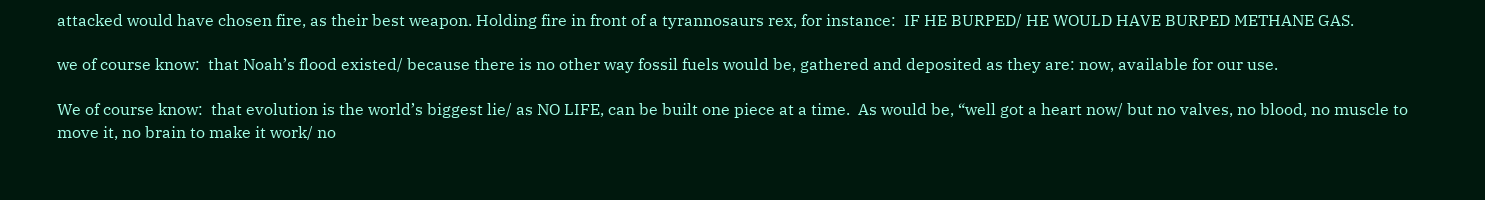attacked would have chosen fire, as their best weapon. Holding fire in front of a tyrannosaurs rex, for instance:  IF HE BURPED/ HE WOULD HAVE BURPED METHANE GAS.

we of course know:  that Noah’s flood existed/ because there is no other way fossil fuels would be, gathered and deposited as they are: now, available for our use.

We of course know:  that evolution is the world’s biggest lie/ as NO LIFE, can be built one piece at a time.  As would be, “well got a heart now/ but no valves, no blood, no muscle to move it, no brain to make it work/ no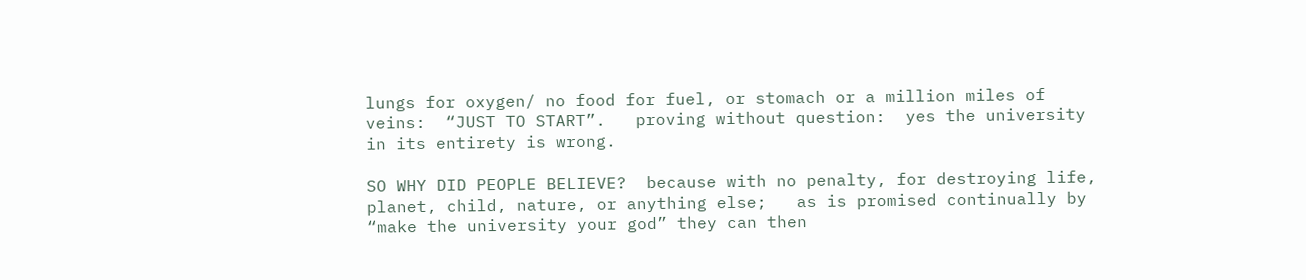lungs for oxygen/ no food for fuel, or stomach or a million miles of veins:  “JUST TO START”.   proving without question:  yes the university in its entirety is wrong.

SO WHY DID PEOPLE BELIEVE?  because with no penalty, for destroying life, planet, child, nature, or anything else;   as is promised continually by “make the university your god” they can then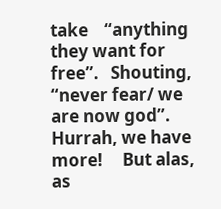take    “anything they want for free”.   Shouting, “never fear/ we are now god”.  Hurrah, we have more!     But alas, as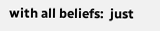with all beliefs:  just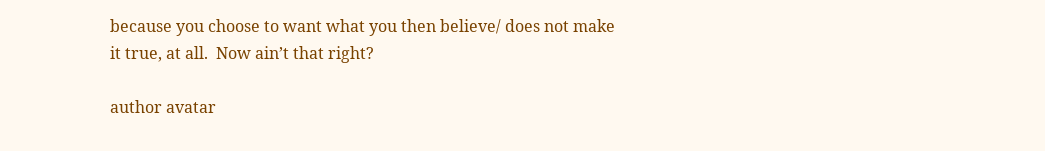because you choose to want what you then believe/ does not make it true, at all.  Now ain’t that right?

author avatar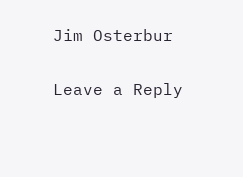Jim Osterbur

Leave a Reply